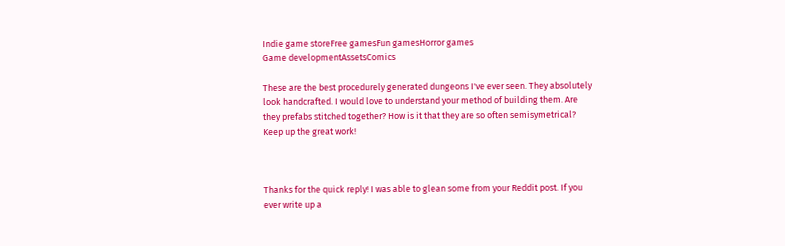Indie game storeFree gamesFun gamesHorror games
Game developmentAssetsComics

These are the best procedurely generated dungeons I've ever seen. They absolutely look handcrafted. I would love to understand your method of building them. Are they prefabs stitched together? How is it that they are so often semisymetrical? Keep up the great work!



Thanks for the quick reply! I was able to glean some from your Reddit post. If you ever write up a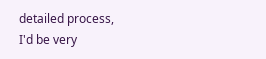detailed process, I'd be very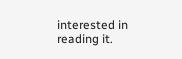interested in reading it.